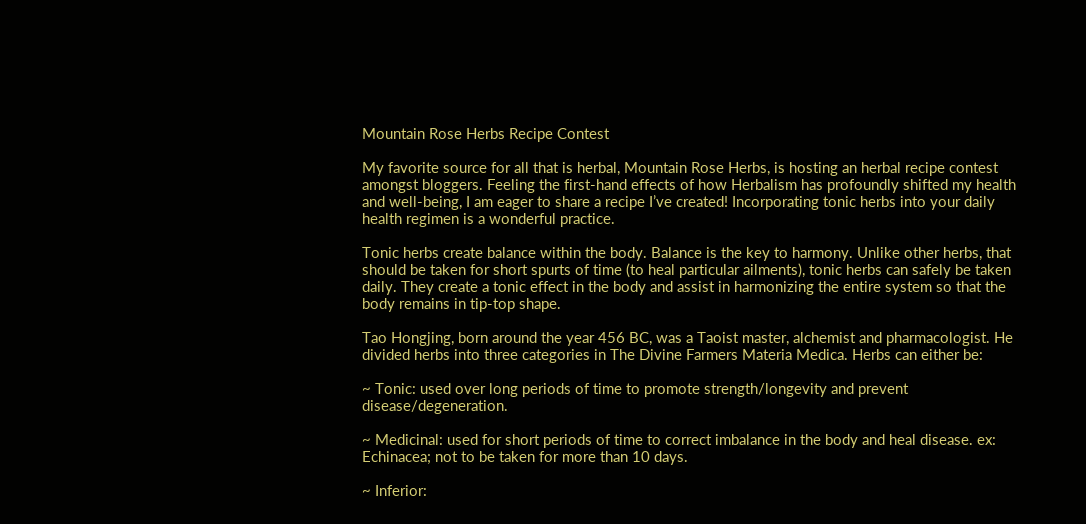Mountain Rose Herbs Recipe Contest

My favorite source for all that is herbal, Mountain Rose Herbs, is hosting an herbal recipe contest amongst bloggers. Feeling the first-hand effects of how Herbalism has profoundly shifted my health and well-being, I am eager to share a recipe I’ve created! Incorporating tonic herbs into your daily health regimen is a wonderful practice.

Tonic herbs create balance within the body. Balance is the key to harmony. Unlike other herbs, that should be taken for short spurts of time (to heal particular ailments), tonic herbs can safely be taken daily. They create a tonic effect in the body and assist in harmonizing the entire system so that the body remains in tip-top shape.

Tao Hongjing, born around the year 456 BC, was a Taoist master, alchemist and pharmacologist. He divided herbs into three categories in The Divine Farmers Materia Medica. Herbs can either be:

~ Tonic: used over long periods of time to promote strength/longevity and prevent disease/degeneration.

~ Medicinal: used for short periods of time to correct imbalance in the body and heal disease. ex: Echinacea; not to be taken for more than 10 days.

~ Inferior: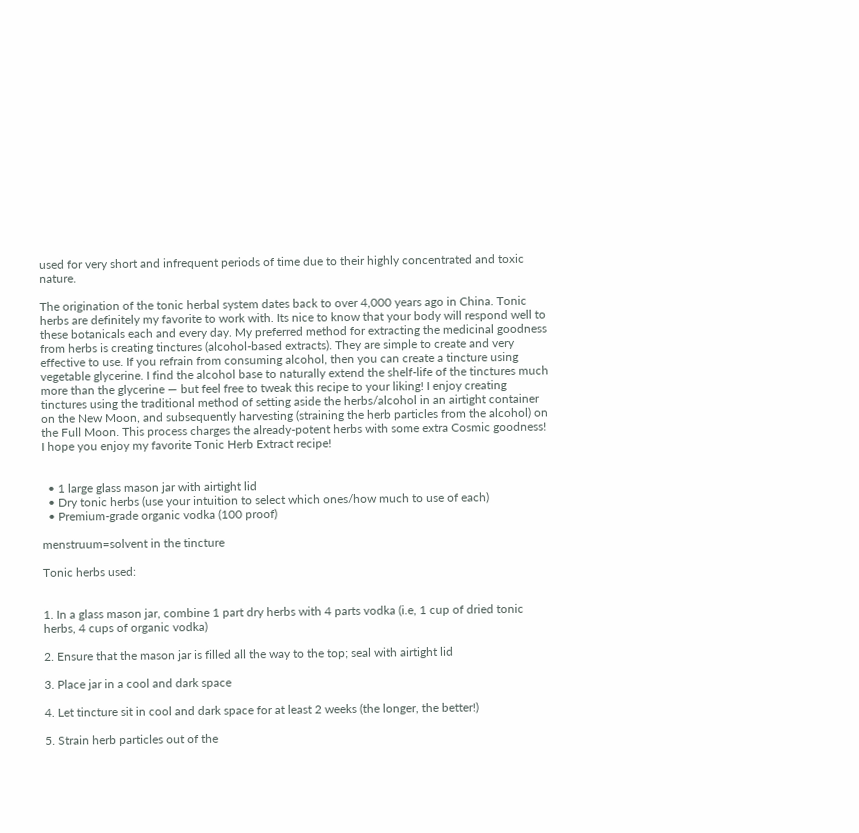used for very short and infrequent periods of time due to their highly concentrated and toxic nature.

The origination of the tonic herbal system dates back to over 4,000 years ago in China. Tonic herbs are definitely my favorite to work with. Its nice to know that your body will respond well to these botanicals each and every day. My preferred method for extracting the medicinal goodness from herbs is creating tinctures (alcohol-based extracts). They are simple to create and very effective to use. If you refrain from consuming alcohol, then you can create a tincture using vegetable glycerine. I find the alcohol base to naturally extend the shelf-life of the tinctures much more than the glycerine — but feel free to tweak this recipe to your liking! I enjoy creating tinctures using the traditional method of setting aside the herbs/alcohol in an airtight container on the New Moon, and subsequently harvesting (straining the herb particles from the alcohol) on the Full Moon. This process charges the already-potent herbs with some extra Cosmic goodness! I hope you enjoy my favorite Tonic Herb Extract recipe!


  • 1 large glass mason jar with airtight lid
  • Dry tonic herbs (use your intuition to select which ones/how much to use of each)
  • Premium-grade organic vodka (100 proof)

menstruum=solvent in the tincture

Tonic herbs used:


1. In a glass mason jar, combine 1 part dry herbs with 4 parts vodka (i.e, 1 cup of dried tonic herbs, 4 cups of organic vodka)

2. Ensure that the mason jar is filled all the way to the top; seal with airtight lid

3. Place jar in a cool and dark space

4. Let tincture sit in cool and dark space for at least 2 weeks (the longer, the better!)

5. Strain herb particles out of the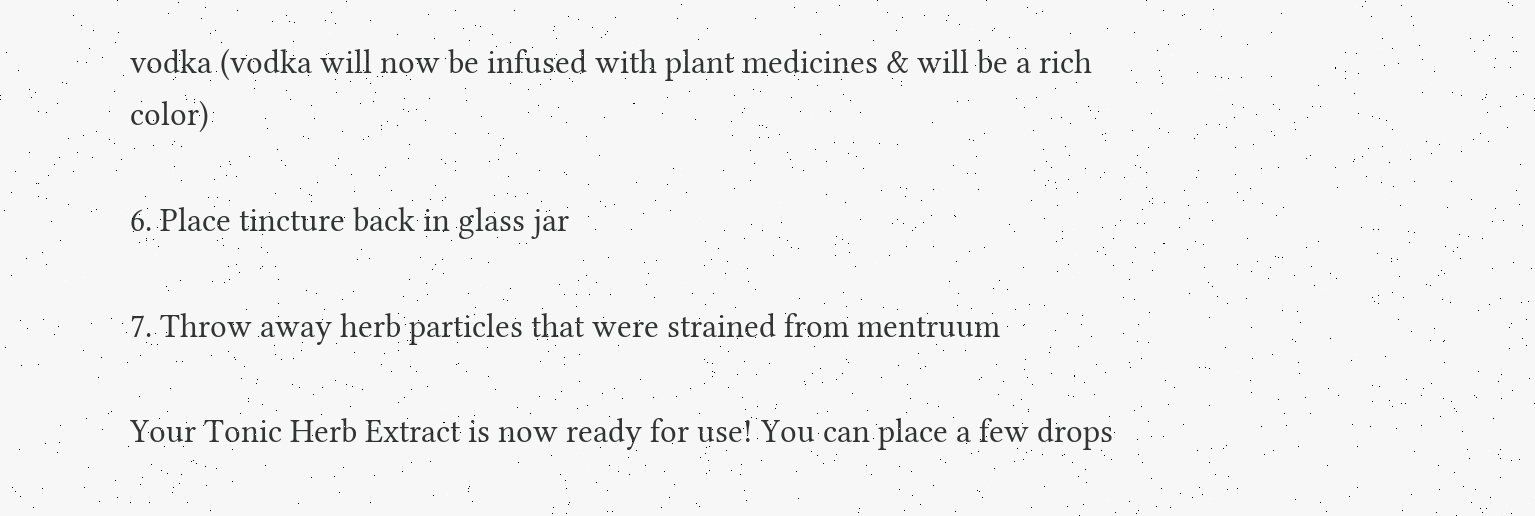vodka (vodka will now be infused with plant medicines & will be a rich color)

6. Place tincture back in glass jar

7. Throw away herb particles that were strained from mentruum

Your Tonic Herb Extract is now ready for use! You can place a few drops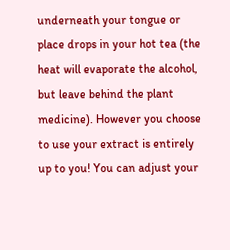underneath your tongue or place drops in your hot tea (the heat will evaporate the alcohol, but leave behind the plant medicine). However you choose to use your extract is entirely up to you! You can adjust your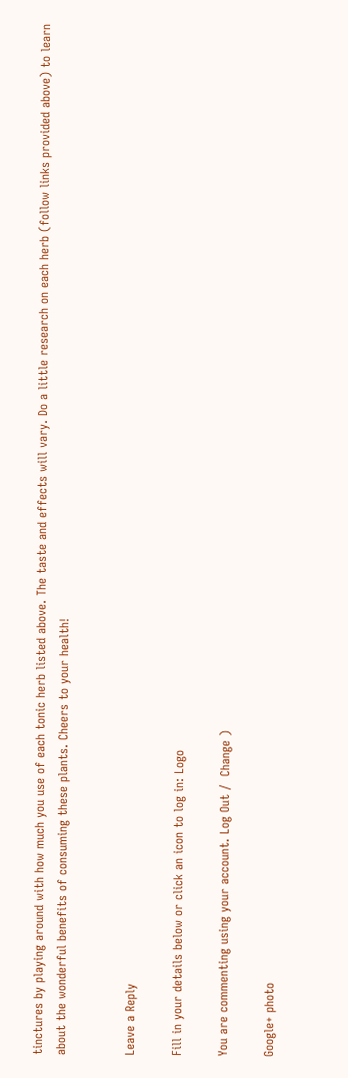tinctures by playing around with how much you use of each tonic herb listed above. The taste and effects will vary. Do a little research on each herb (follow links provided above) to learn about the wonderful benefits of consuming these plants. Cheers to your health!


Leave a Reply

Fill in your details below or click an icon to log in: Logo

You are commenting using your account. Log Out /  Change )

Google+ photo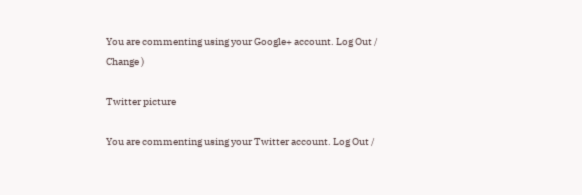You are commenting using your Google+ account. Log Out /  Change )

Twitter picture

You are commenting using your Twitter account. Log Out /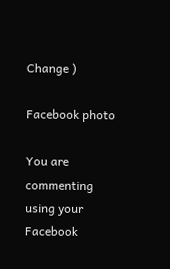Change )

Facebook photo

You are commenting using your Facebook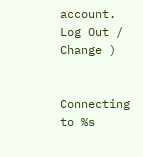account. Log Out /  Change )


Connecting to %s